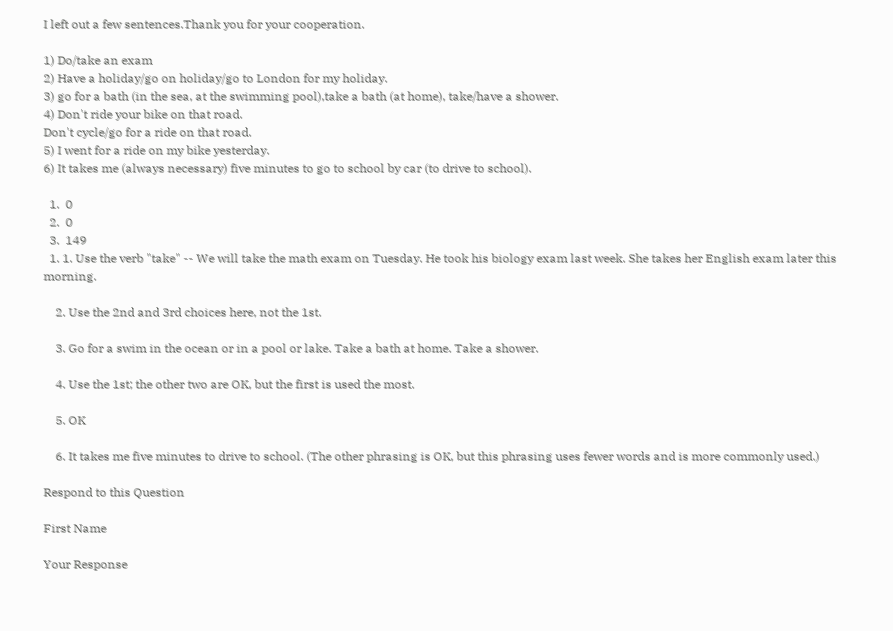I left out a few sentences.Thank you for your cooperation.

1) Do/take an exam
2) Have a holiday/go on holiday/go to London for my holiday.
3) go for a bath (in the sea, at the swimming pool),take a bath (at home), take/have a shower.
4) Don't ride your bike on that road.
Don't cycle/go for a ride on that road.
5) I went for a ride on my bike yesterday.
6) It takes me (always necessary) five minutes to go to school by car (to drive to school).

  1.  0
  2.  0
  3.  149
  1. 1. Use the verb "take" -- We will take the math exam on Tuesday. He took his biology exam last week. She takes her English exam later this morning.

    2. Use the 2nd and 3rd choices here, not the 1st.

    3. Go for a swim in the ocean or in a pool or lake. Take a bath at home. Take a shower.

    4. Use the 1st; the other two are OK, but the first is used the most.

    5. OK

    6. It takes me five minutes to drive to school. (The other phrasing is OK, but this phrasing uses fewer words and is more commonly used.)

Respond to this Question

First Name

Your Response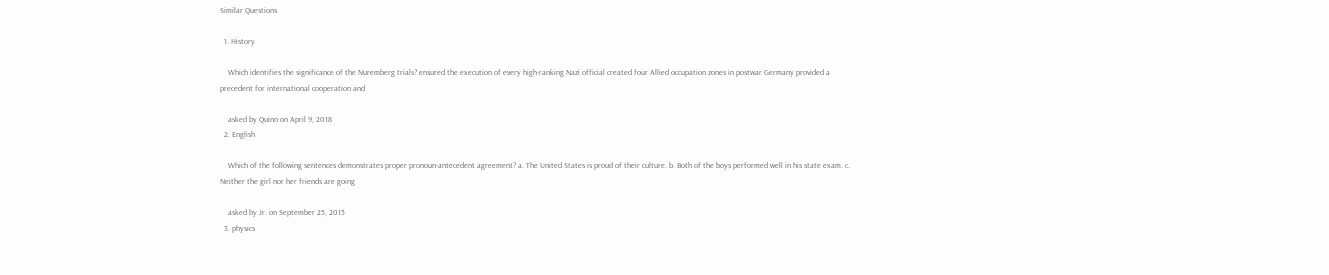Similar Questions

  1. History

    Which identifies the significance of the Nuremberg trials? ensured the execution of every high-ranking Nazi official created four Allied occupation zones in postwar Germany provided a precedent for international cooperation and

    asked by Quinn on April 9, 2018
  2. English

    Which of the following sentences demonstrates proper pronoun-antecedent agreement? a. The United States is proud of their culture. b. Both of the boys performed well in his state exam. c. Neither the girl nor her friends are going

    asked by Jr. on September 25, 2015
  3. physics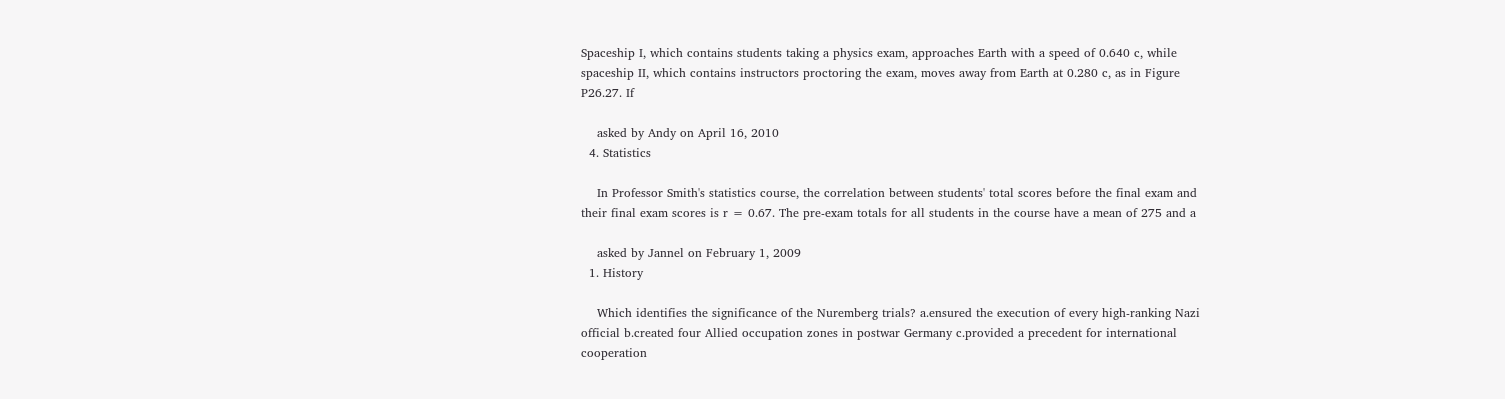Spaceship I, which contains students taking a physics exam, approaches Earth with a speed of 0.640 c, while spaceship II, which contains instructors proctoring the exam, moves away from Earth at 0.280 c, as in Figure P26.27. If

    asked by Andy on April 16, 2010
  4. Statistics

    In Professor Smith's statistics course, the correlation between students' total scores before the final exam and their final exam scores is r = 0.67. The pre-exam totals for all students in the course have a mean of 275 and a

    asked by Jannel on February 1, 2009
  1. History

    Which identifies the significance of the Nuremberg trials? a.ensured the execution of every high-ranking Nazi official b.created four Allied occupation zones in postwar Germany c.provided a precedent for international cooperation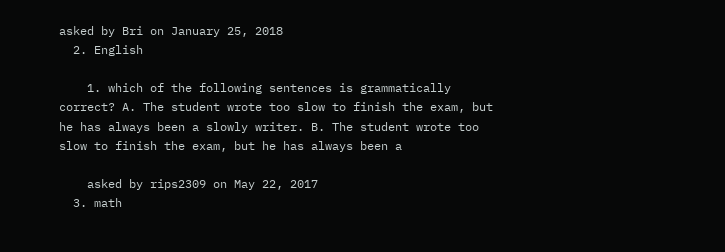asked by Bri on January 25, 2018
  2. English

    1. which of the following sentences is grammatically correct? A. The student wrote too slow to finish the exam, but he has always been a slowly writer. B. The student wrote too slow to finish the exam, but he has always been a

    asked by rips2309 on May 22, 2017
  3. math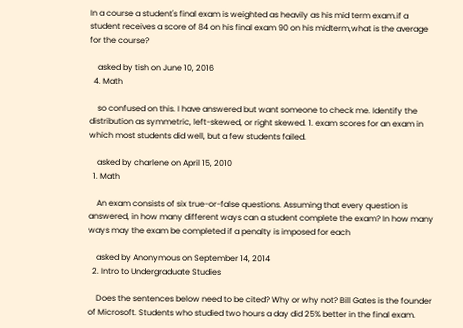In a course a student's final exam is weighted as heavily as his mid term exam.if a student receives a score of 84 on his final exam 90 on his midterm,what is the average for the course?

    asked by tish on June 10, 2016
  4. Math

    so confused on this. I have answered but want someone to check me. Identify the distribution as symmetric, left-skewed, or right skewed. 1. exam scores for an exam in which most students did well, but a few students failed.

    asked by charlene on April 15, 2010
  1. Math

    An exam consists of six true-or-false questions. Assuming that every question is answered, in how many different ways can a student complete the exam? In how many ways may the exam be completed if a penalty is imposed for each

    asked by Anonymous on September 14, 2014
  2. Intro to Undergraduate Studies

    Does the sentences below need to be cited? Why or why not? Bill Gates is the founder of Microsoft. Students who studied two hours a day did 25% better in the final exam.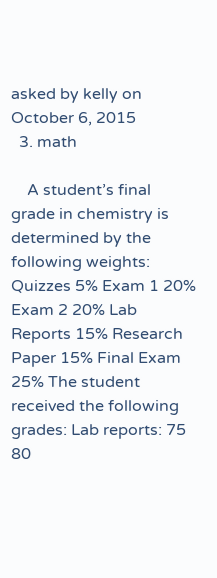asked by kelly on October 6, 2015
  3. math

    A student’s final grade in chemistry is determined by the following weights: Quizzes 5% Exam 1 20% Exam 2 20% Lab Reports 15% Research Paper 15% Final Exam 25% The student received the following grades: Lab reports: 75 80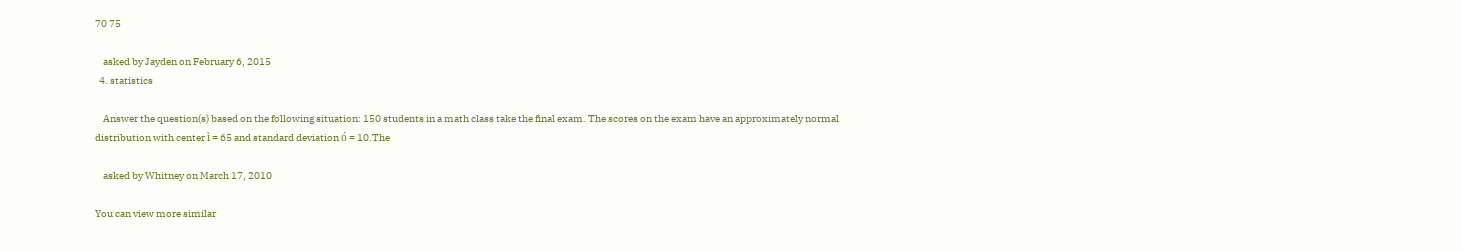70 75

    asked by Jayden on February 6, 2015
  4. statistics

    Answer the question(s) based on the following situation: 150 students in a math class take the final exam. The scores on the exam have an approximately normal distribution with center ì = 65 and standard deviation ó = 10.The

    asked by Whitney on March 17, 2010

You can view more similar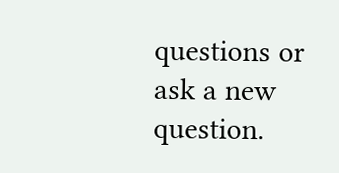questions or ask a new question.